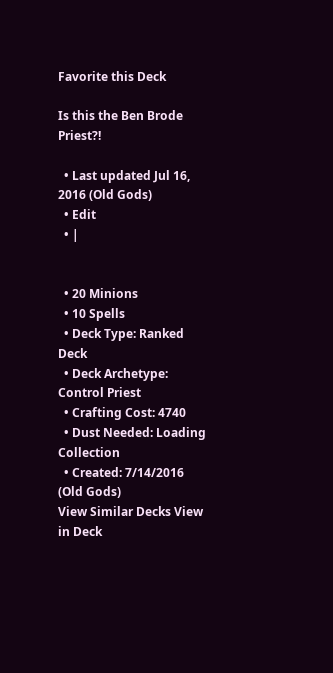Favorite this Deck

Is this the Ben Brode Priest?!

  • Last updated Jul 16, 2016 (Old Gods)
  • Edit
  • |


  • 20 Minions
  • 10 Spells
  • Deck Type: Ranked Deck
  • Deck Archetype: Control Priest
  • Crafting Cost: 4740
  • Dust Needed: Loading Collection
  • Created: 7/14/2016 (Old Gods)
View Similar Decks View in Deck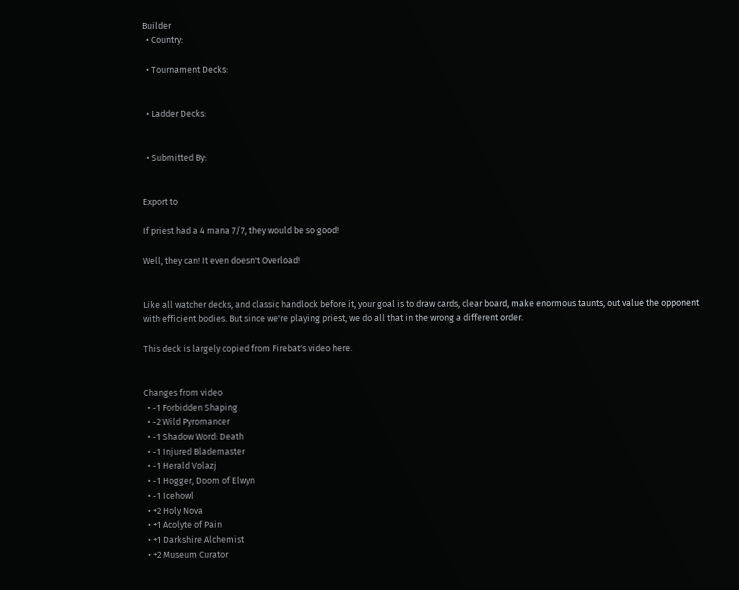Builder
  • Country:

  • Tournament Decks:


  • Ladder Decks:


  • Submitted By:


Export to

If priest had a 4 mana 7/7, they would be so good!

Well, they can! It even doesn't Overload!


Like all watcher decks, and classic handlock before it, your goal is to draw cards, clear board, make enormous taunts, out value the opponent with efficient bodies. But since we're playing priest, we do all that in the wrong a different order.

This deck is largely copied from Firebat's video here.


Changes from video
  • -1 Forbidden Shaping
  • -2 Wild Pyromancer
  • -1 Shadow Word: Death
  • -1 Injured Blademaster
  • -1 Herald Volazj
  • -1 Hogger, Doom of Elwyn
  • -1 Icehowl
  • +2 Holy Nova
  • +1 Acolyte of Pain
  • +1 Darkshire Alchemist
  • +2 Museum Curator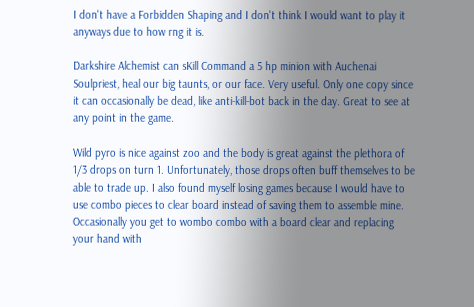I don't have a Forbidden Shaping and I don't think I would want to play it anyways due to how rng it is.

Darkshire Alchemist can sKill Command a 5 hp minion with Auchenai Soulpriest, heal our big taunts, or our face. Very useful. Only one copy since it can occasionally be dead, like anti-kill-bot back in the day. Great to see at any point in the game.

Wild pyro is nice against zoo and the body is great against the plethora of 1/3 drops on turn 1. Unfortunately, those drops often buff themselves to be able to trade up. I also found myself losing games because I would have to use combo pieces to clear board instead of saving them to assemble mine. Occasionally you get to wombo combo with a board clear and replacing your hand with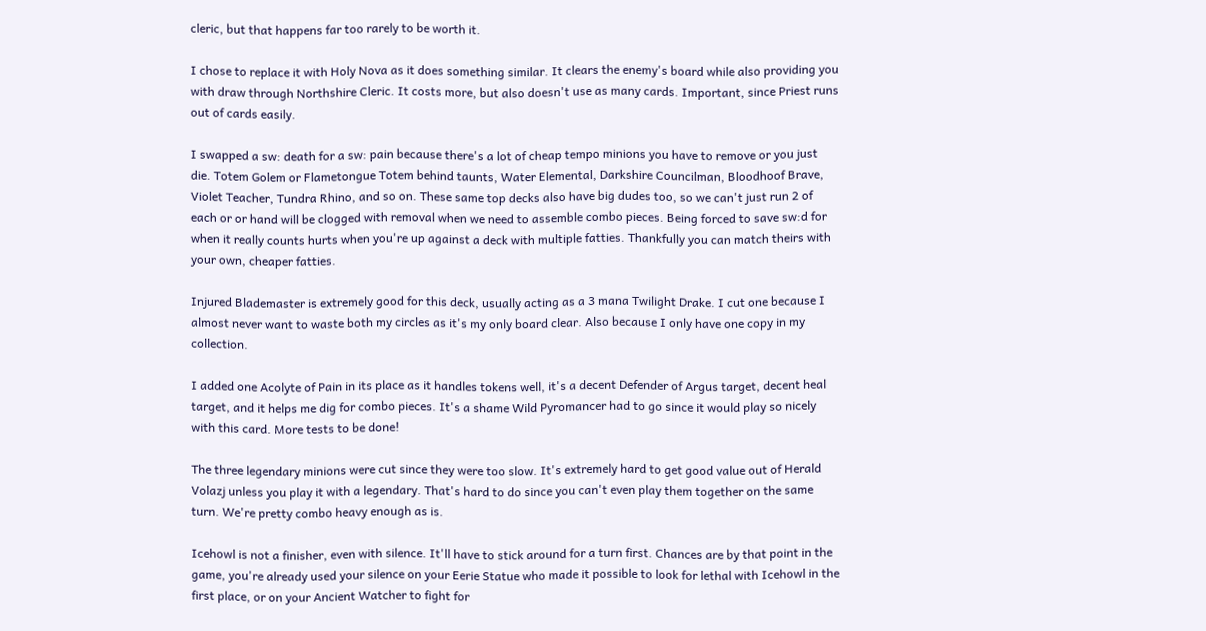cleric, but that happens far too rarely to be worth it.

I chose to replace it with Holy Nova as it does something similar. It clears the enemy's board while also providing you with draw through Northshire Cleric. It costs more, but also doesn't use as many cards. Important, since Priest runs out of cards easily.

I swapped a sw: death for a sw: pain because there's a lot of cheap tempo minions you have to remove or you just die. Totem Golem or Flametongue Totem behind taunts, Water Elemental, Darkshire Councilman, Bloodhoof Brave, Violet Teacher, Tundra Rhino, and so on. These same top decks also have big dudes too, so we can't just run 2 of each or or hand will be clogged with removal when we need to assemble combo pieces. Being forced to save sw:d for when it really counts hurts when you're up against a deck with multiple fatties. Thankfully you can match theirs with your own, cheaper fatties.

Injured Blademaster is extremely good for this deck, usually acting as a 3 mana Twilight Drake. I cut one because I almost never want to waste both my circles as it's my only board clear. Also because I only have one copy in my collection.

I added one Acolyte of Pain in its place as it handles tokens well, it's a decent Defender of Argus target, decent heal target, and it helps me dig for combo pieces. It's a shame Wild Pyromancer had to go since it would play so nicely with this card. More tests to be done!

The three legendary minions were cut since they were too slow. It's extremely hard to get good value out of Herald Volazj unless you play it with a legendary. That's hard to do since you can't even play them together on the same turn. We're pretty combo heavy enough as is.

Icehowl is not a finisher, even with silence. It'll have to stick around for a turn first. Chances are by that point in the game, you're already used your silence on your Eerie Statue who made it possible to look for lethal with Icehowl in the first place, or on your Ancient Watcher to fight for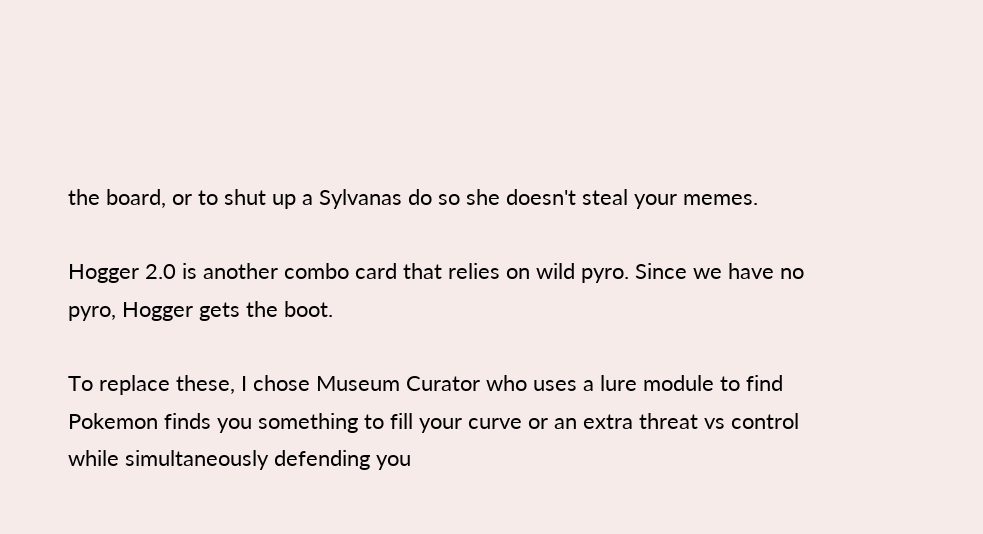the board, or to shut up a Sylvanas do so she doesn't steal your memes.

Hogger 2.0 is another combo card that relies on wild pyro. Since we have no pyro, Hogger gets the boot.

To replace these, I chose Museum Curator who uses a lure module to find Pokemon finds you something to fill your curve or an extra threat vs control while simultaneously defending you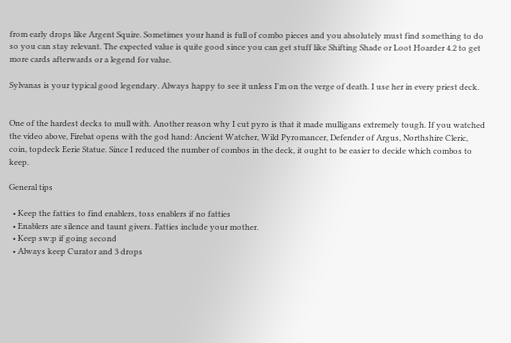from early drops like Argent Squire. Sometimes your hand is full of combo pieces and you absolutely must find something to do so you can stay relevant. The expected value is quite good since you can get stuff like Shifting Shade or Loot Hoarder 4.2 to get more cards afterwards or a legend for value.

Sylvanas is your typical good legendary. Always happy to see it unless I'm on the verge of death. I use her in every priest deck.


One of the hardest decks to mull with. Another reason why I cut pyro is that it made mulligans extremely tough. If you watched the video above, Firebat opens with the god hand: Ancient Watcher, Wild Pyromancer, Defender of Argus, Northshire Cleric, coin, topdeck Eerie Statue. Since I reduced the number of combos in the deck, it ought to be easier to decide which combos to keep.

General tips

  • Keep the fatties to find enablers, toss enablers if no fatties
  • Enablers are silence and taunt givers. Fatties include your mother.
  • Keep sw:p if going second
  • Always keep Curator and 3 drops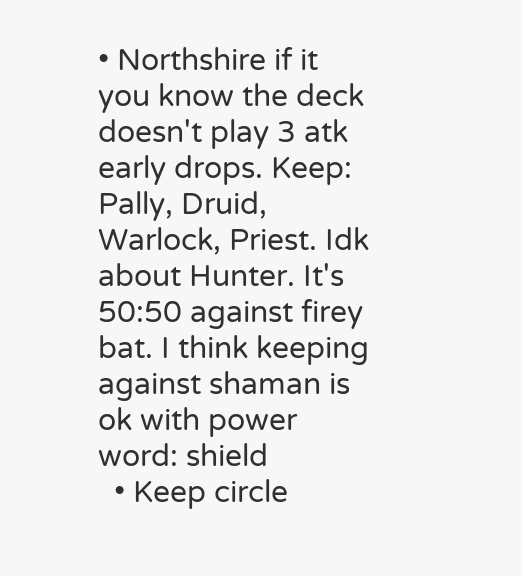• Northshire if it you know the deck doesn't play 3 atk early drops. Keep: Pally, Druid, Warlock, Priest. Idk about Hunter. It's 50:50 against firey bat. I think keeping against shaman is ok with power word: shield
  • Keep circle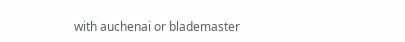with auchenai or blademaster